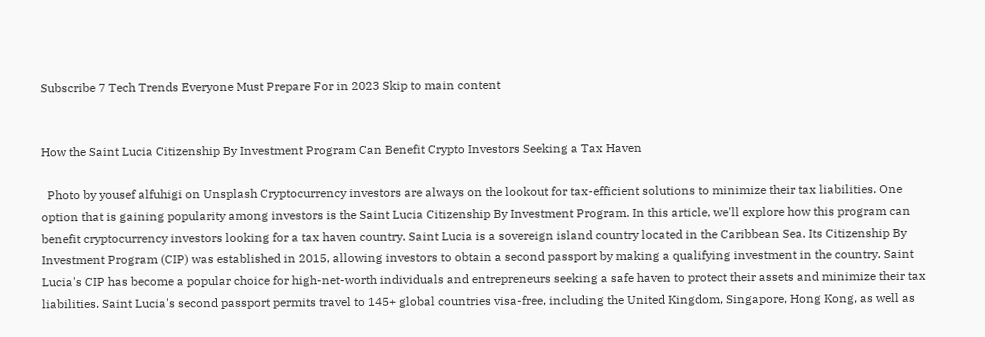Subscribe 7 Tech Trends Everyone Must Prepare For in 2023 Skip to main content


How the Saint Lucia Citizenship By Investment Program Can Benefit Crypto Investors Seeking a Tax Haven

  Photo by yousef alfuhigi on Unsplash Cryptocurrency investors are always on the lookout for tax-efficient solutions to minimize their tax liabilities. One option that is gaining popularity among investors is the Saint Lucia Citizenship By Investment Program. In this article, we'll explore how this program can benefit cryptocurrency investors looking for a tax haven country. Saint Lucia is a sovereign island country located in the Caribbean Sea. Its Citizenship By Investment Program (CIP) was established in 2015, allowing investors to obtain a second passport by making a qualifying investment in the country. Saint Lucia's CIP has become a popular choice for high-net-worth individuals and entrepreneurs seeking a safe haven to protect their assets and minimize their tax liabilities. Saint Lucia's second passport permits travel to 145+ global countries visa-free, including the United Kingdom, Singapore, Hong Kong, as well as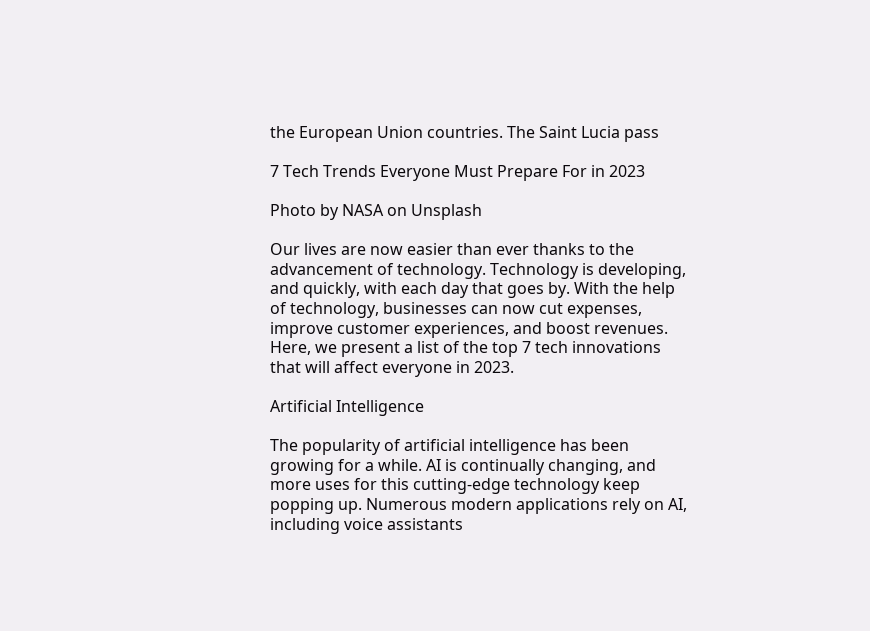the European Union countries. The Saint Lucia pass

7 Tech Trends Everyone Must Prepare For in 2023

Photo by NASA on Unsplash

Our lives are now easier than ever thanks to the advancement of technology. Technology is developing, and quickly, with each day that goes by. With the help of technology, businesses can now cut expenses, improve customer experiences, and boost revenues. Here, we present a list of the top 7 tech innovations that will affect everyone in 2023.

Artificial Intelligence

The popularity of artificial intelligence has been growing for a while. AI is continually changing, and more uses for this cutting-edge technology keep popping up. Numerous modern applications rely on AI, including voice assistants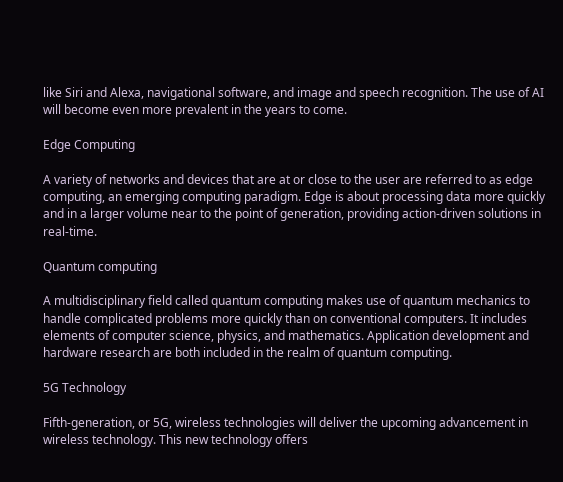like Siri and Alexa, navigational software, and image and speech recognition. The use of AI will become even more prevalent in the years to come.

Edge Computing

A variety of networks and devices that are at or close to the user are referred to as edge computing, an emerging computing paradigm. Edge is about processing data more quickly and in a larger volume near to the point of generation, providing action-driven solutions in real-time.

Quantum computing

A multidisciplinary field called quantum computing makes use of quantum mechanics to handle complicated problems more quickly than on conventional computers. It includes elements of computer science, physics, and mathematics. Application development and hardware research are both included in the realm of quantum computing.

5G Technology

Fifth-generation, or 5G, wireless technologies will deliver the upcoming advancement in wireless technology. This new technology offers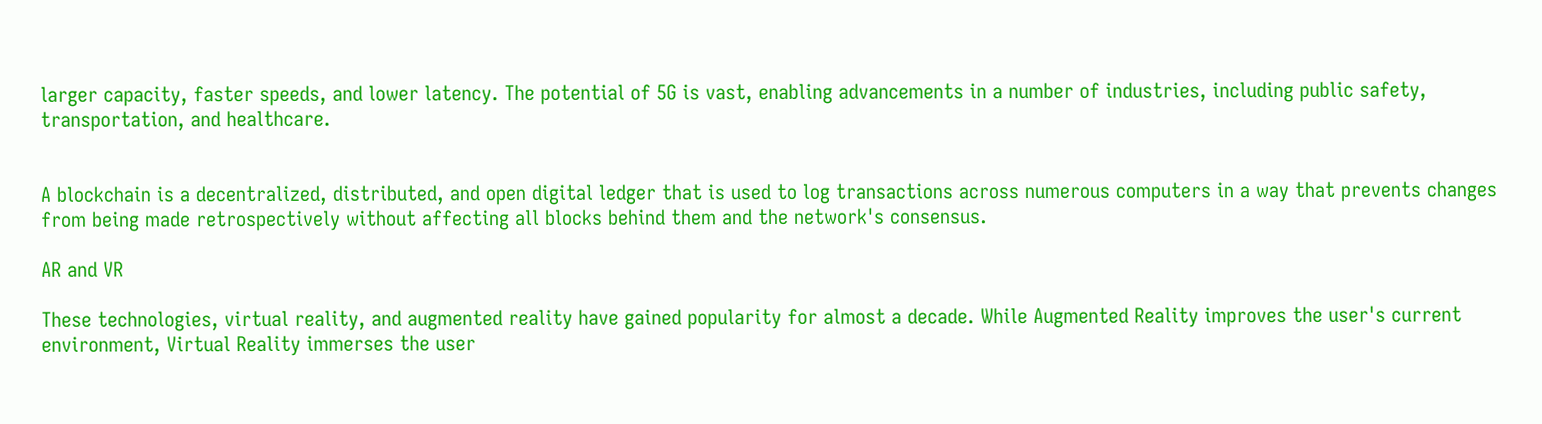larger capacity, faster speeds, and lower latency. The potential of 5G is vast, enabling advancements in a number of industries, including public safety, transportation, and healthcare.


A blockchain is a decentralized, distributed, and open digital ledger that is used to log transactions across numerous computers in a way that prevents changes from being made retrospectively without affecting all blocks behind them and the network's consensus.

AR and VR

These technologies, virtual reality, and augmented reality have gained popularity for almost a decade. While Augmented Reality improves the user's current environment, Virtual Reality immerses the user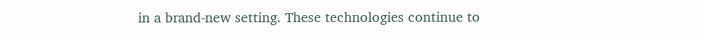in a brand-new setting. These technologies continue to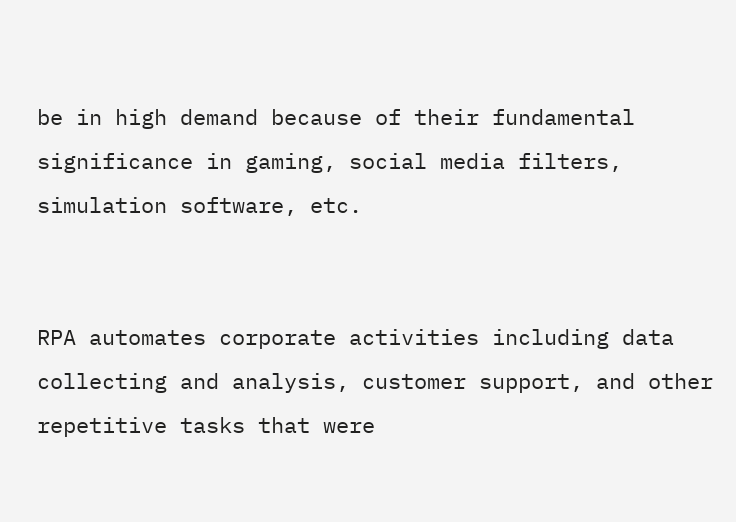be in high demand because of their fundamental significance in gaming, social media filters, simulation software, etc.


RPA automates corporate activities including data collecting and analysis, customer support, and other repetitive tasks that were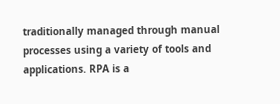traditionally managed through manual processes using a variety of tools and applications. RPA is a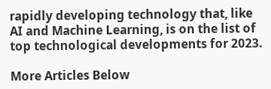rapidly developing technology that, like AI and Machine Learning, is on the list of top technological developments for 2023.

More Articles Below